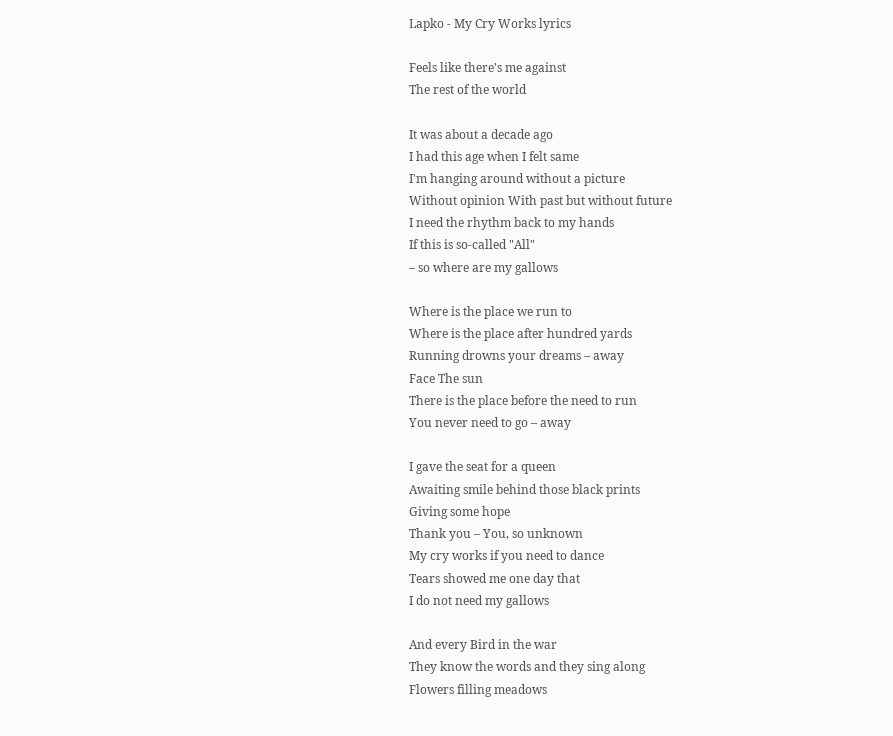Lapko - My Cry Works lyrics

Feels like there's me against
The rest of the world

It was about a decade ago
I had this age when I felt same
I'm hanging around without a picture
Without opinion With past but without future
I need the rhythm back to my hands
If this is so-called "All"
– so where are my gallows

Where is the place we run to
Where is the place after hundred yards
Running drowns your dreams – away
Face The sun
There is the place before the need to run
You never need to go – away

I gave the seat for a queen
Awaiting smile behind those black prints
Giving some hope
Thank you – You, so unknown
My cry works if you need to dance
Tears showed me one day that
I do not need my gallows

And every Bird in the war
They know the words and they sing along
Flowers filling meadows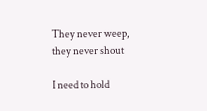They never weep, they never shout

I need to hold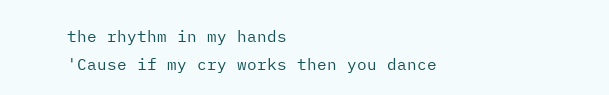the rhythm in my hands
'Cause if my cry works then you dance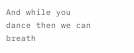And while you dance then we can breath